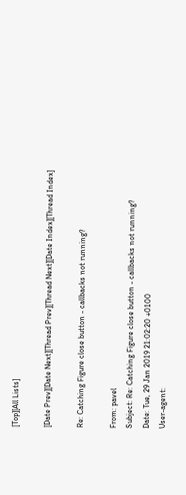[Top][All Lists]

[Date Prev][Date Next][Thread Prev][Thread Next][Date Index][Thread Index]

Re: Catching Figure close button - callbacks not running?

From: pavel
Subject: Re: Catching Figure close button - callbacks not running?
Date: Tue, 29 Jan 2019 21:02:20 +0100
User-agent: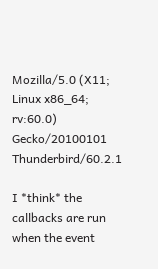Mozilla/5.0 (X11; Linux x86_64; rv:60.0) Gecko/20100101 Thunderbird/60.2.1

I *think* the callbacks are run when the event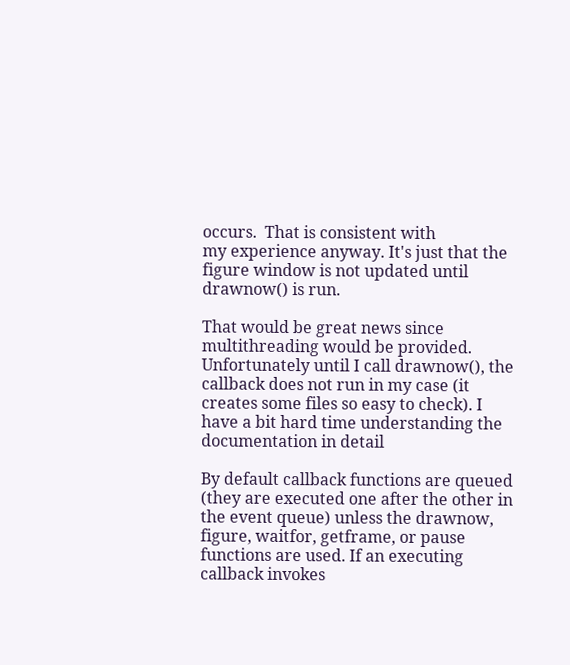occurs.  That is consistent with
my experience anyway. It's just that the figure window is not updated until
drawnow() is run.

That would be great news since multithreading would be provided. Unfortunately until I call drawnow(), the callback does not run in my case (it creates some files so easy to check). I have a bit hard time understanding the documentation in detail

By default callback functions are queued (they are executed one after the other in the event queue) unless the drawnow, figure, waitfor, getframe, or pause functions are used. If an executing callback invokes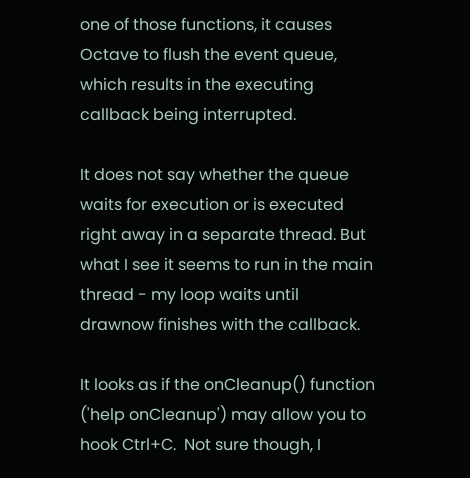one of those functions, it causes Octave to flush the event queue, which results in the executing callback being interrupted.

It does not say whether the queue waits for execution or is executed right away in a separate thread. But what I see it seems to run in the main thread - my loop waits until drawnow finishes with the callback.

It looks as if the onCleanup() function ('help onCleanup') may allow you to
hook Ctrl+C.  Not sure though, I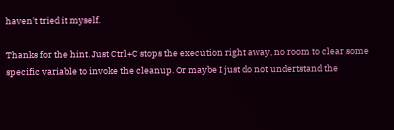haven't tried it myself.

Thanks for the hint. Just Ctrl+C stops the execution right away, no room to clear some specific variable to invoke the cleanup. Or maybe I just do not undertstand the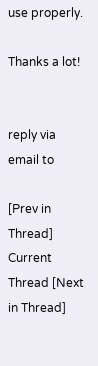use properly.

Thanks a lot!


reply via email to

[Prev in Thread] Current Thread [Next in Thread]